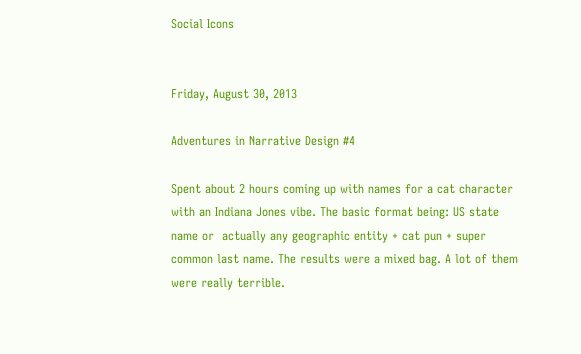Social Icons


Friday, August 30, 2013

Adventures in Narrative Design #4

Spent about 2 hours coming up with names for a cat character with an Indiana Jones vibe. The basic format being: US state name or  actually any geographic entity + cat pun + super common last name. The results were a mixed bag. A lot of them were really terrible.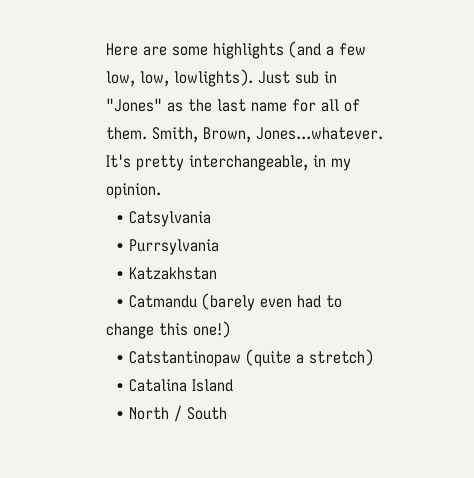Here are some highlights (and a few low, low, lowlights). Just sub in "Jones" as the last name for all of them. Smith, Brown, Jones...whatever. It's pretty interchangeable, in my opinion.
  • Catsylvania
  • Purrsylvania
  • Katzakhstan
  • Catmandu (barely even had to change this one!)
  • Catstantinopaw (quite a stretch)
  • Catalina Island
  • North / South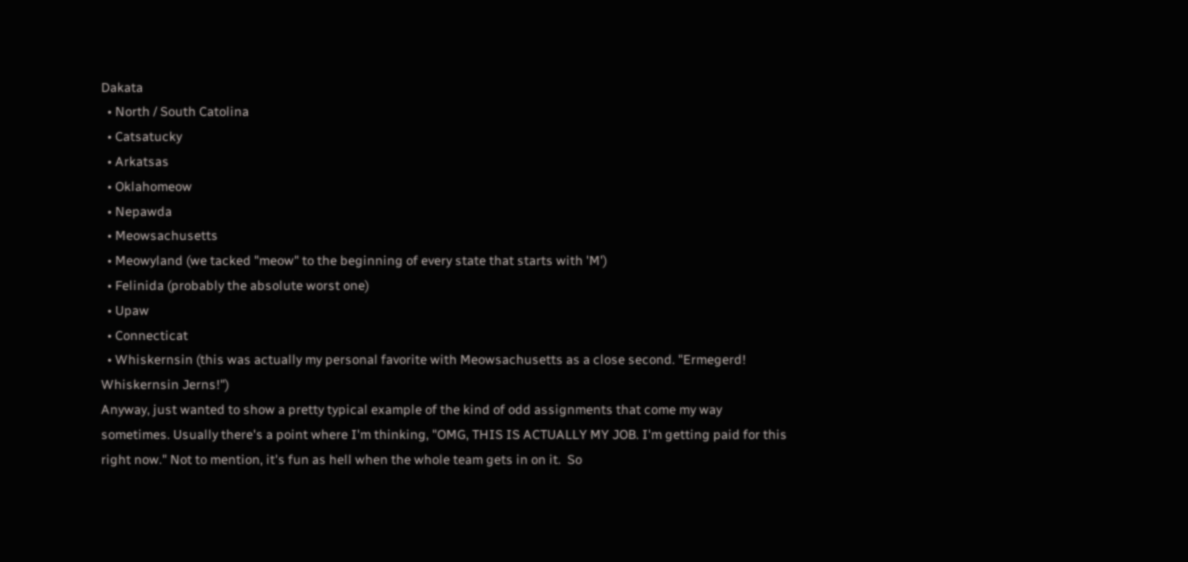Dakata
  • North / South Catolina
  • Catsatucky
  • Arkatsas
  • Oklahomeow
  • Nepawda
  • Meowsachusetts
  • Meowyland (we tacked "meow" to the beginning of every state that starts with 'M')
  • Felinida (probably the absolute worst one)
  • Upaw
  • Connecticat
  • Whiskernsin (this was actually my personal favorite with Meowsachusetts as a close second. "Ermegerd! Whiskernsin Jerns!")
Anyway, just wanted to show a pretty typical example of the kind of odd assignments that come my way sometimes. Usually there's a point where I'm thinking, "OMG, THIS IS ACTUALLY MY JOB. I'm getting paid for this right now." Not to mention, it's fun as hell when the whole team gets in on it.  So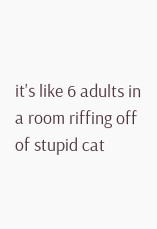it's like 6 adults in a room riffing off of stupid cat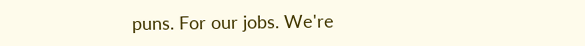puns. For our jobs. We're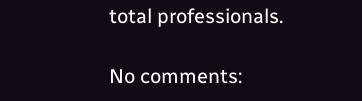total professionals.

No comments: